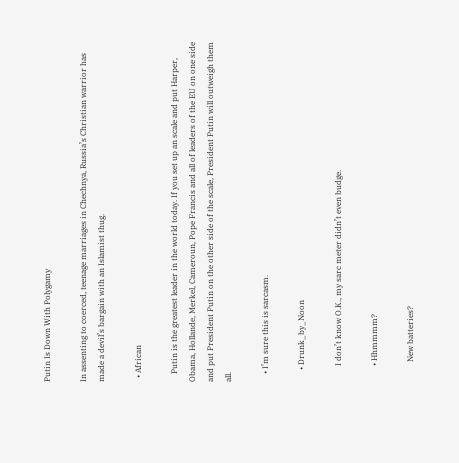Putin Is Down With Polygamy

In assenting to coerced, teenage marriages in Chechnya, Russia’s Christian warrior has made a devil’s bargain with an Islamist thug.

  • African

    Putin is the greatest leader in the world today. If you set up an scale and put Harper, Obama, Hollande, Merkel, Cameroun, Pope Francis and all of leaders of the EU on one side and put President Putin on the other side of the scale, President Putin will outweigh them all.

    • I’m sure this is sarcasm.

      • Drunk_by_Noon

        I don’t know O.K., my sarc meter didn’t even budge.

        • Hhmmmm?

          New batteries?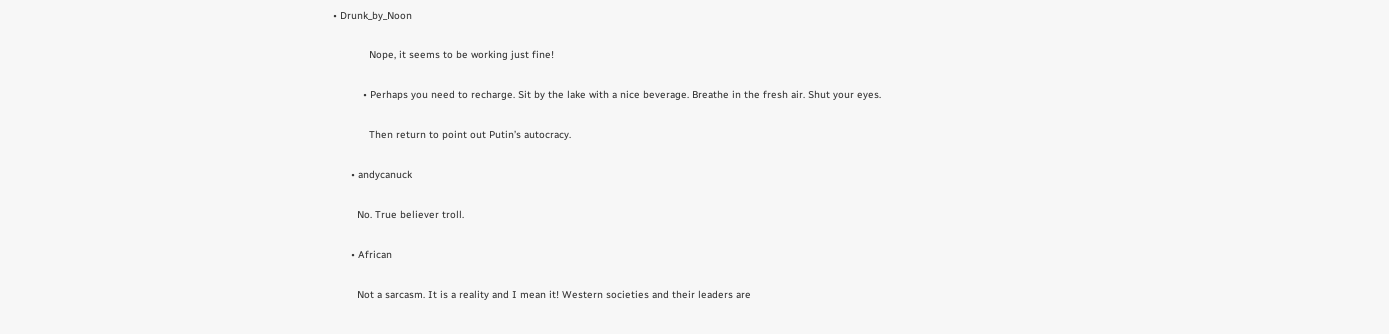• Drunk_by_Noon

            Nope, it seems to be working just fine!

          • Perhaps you need to recharge. Sit by the lake with a nice beverage. Breathe in the fresh air. Shut your eyes.

            Then return to point out Putin’s autocracy.

      • andycanuck

        No. True believer troll.

      • African

        Not a sarcasm. It is a reality and I mean it! Western societies and their leaders are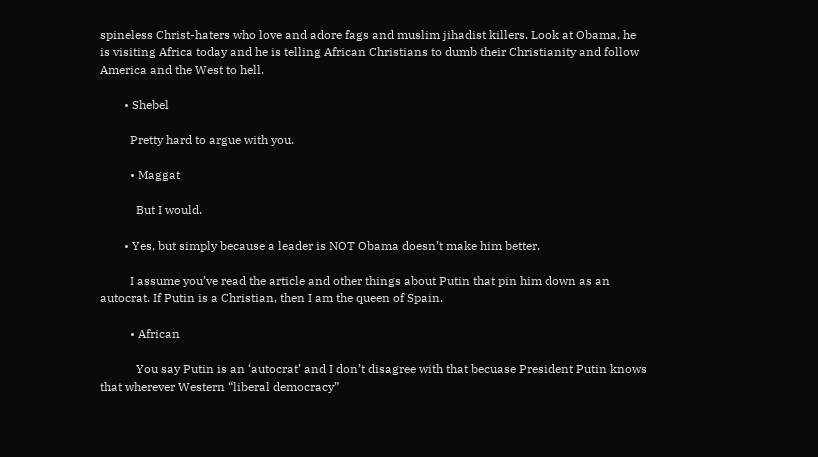spineless Christ-haters who love and adore fags and muslim jihadist killers. Look at Obama, he is visiting Africa today and he is telling African Christians to dumb their Christianity and follow America and the West to hell.

        • Shebel

          Pretty hard to argue with you.

          • Maggat

            But I would.

        • Yes, but simply because a leader is NOT Obama doesn’t make him better.

          I assume you’ve read the article and other things about Putin that pin him down as an autocrat. If Putin is a Christian, then I am the queen of Spain.

          • African

            You say Putin is an ‘autocrat’ and I don’t disagree with that becuase President Putin knows that wherever Western “liberal democracy”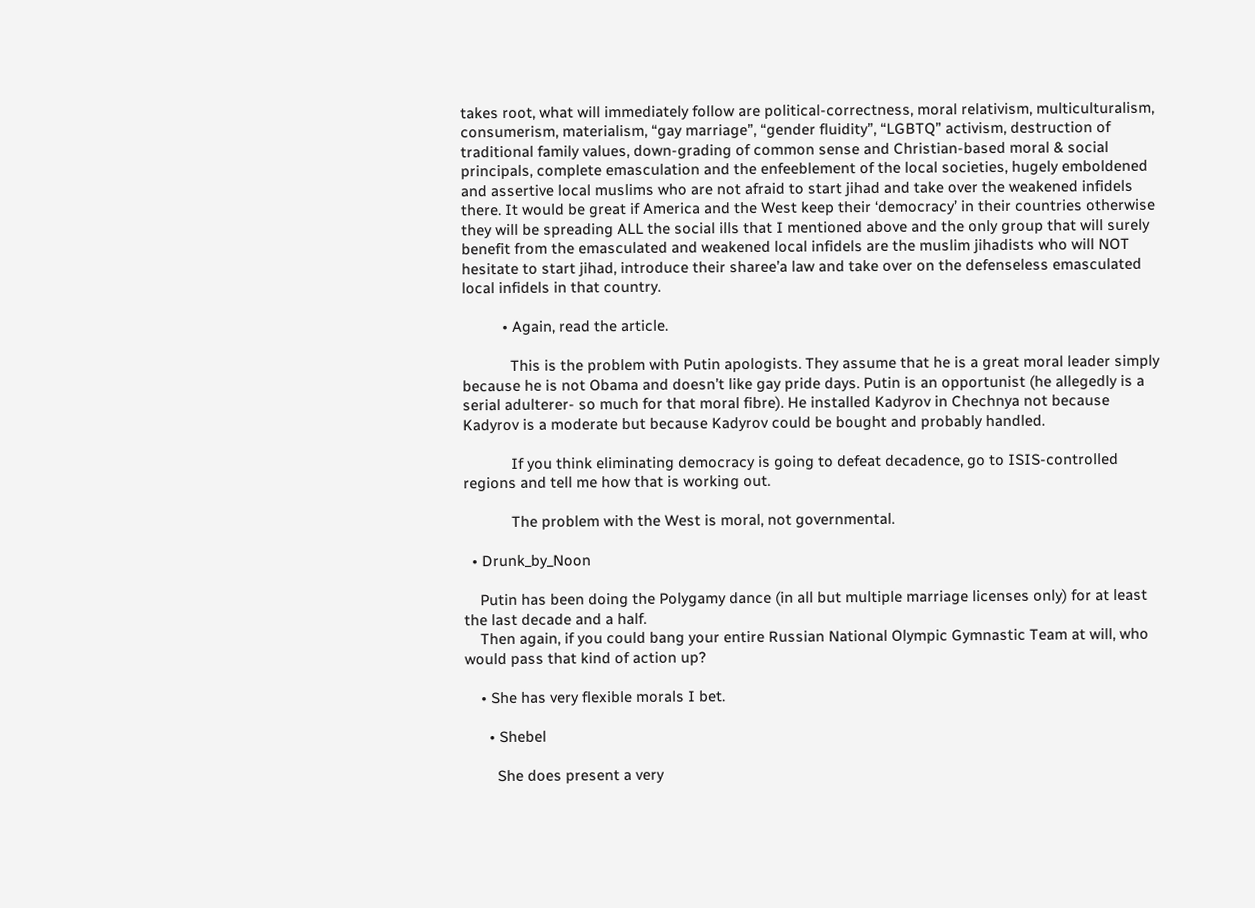takes root, what will immediately follow are political-correctness, moral relativism, multiculturalism, consumerism, materialism, “gay marriage”, “gender fluidity”, “LGBTQ” activism, destruction of traditional family values, down-grading of common sense and Christian-based moral & social principals, complete emasculation and the enfeeblement of the local societies, hugely emboldened and assertive local muslims who are not afraid to start jihad and take over the weakened infidels there. It would be great if America and the West keep their ‘democracy’ in their countries otherwise they will be spreading ALL the social ills that I mentioned above and the only group that will surely benefit from the emasculated and weakened local infidels are the muslim jihadists who will NOT hesitate to start jihad, introduce their sharee’a law and take over on the defenseless emasculated local infidels in that country.

          • Again, read the article.

            This is the problem with Putin apologists. They assume that he is a great moral leader simply because he is not Obama and doesn’t like gay pride days. Putin is an opportunist (he allegedly is a serial adulterer- so much for that moral fibre). He installed Kadyrov in Chechnya not because Kadyrov is a moderate but because Kadyrov could be bought and probably handled.

            If you think eliminating democracy is going to defeat decadence, go to ISIS-controlled regions and tell me how that is working out.

            The problem with the West is moral, not governmental.

  • Drunk_by_Noon

    Putin has been doing the Polygamy dance (in all but multiple marriage licenses only) for at least the last decade and a half.
    Then again, if you could bang your entire Russian National Olympic Gymnastic Team at will, who would pass that kind of action up?

    • She has very flexible morals I bet.

      • Shebel

        She does present a very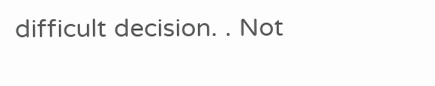difficult decision. . Not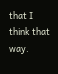that I think that way.